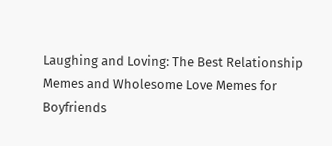Laughing and Loving: The Best Relationship Memes and Wholesome Love Memes for Boyfriends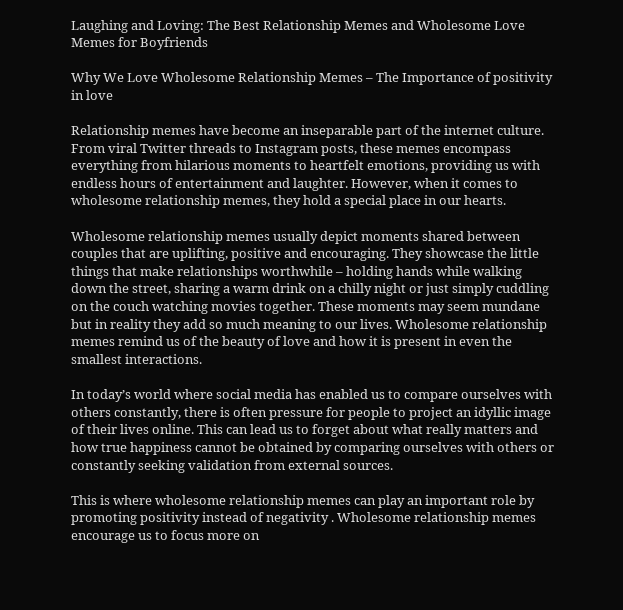Laughing and Loving: The Best Relationship Memes and Wholesome Love Memes for Boyfriends

Why We Love Wholesome Relationship Memes – The Importance of positivity in love

Relationship memes have become an inseparable part of the internet culture. From viral Twitter threads to Instagram posts, these memes encompass everything from hilarious moments to heartfelt emotions, providing us with endless hours of entertainment and laughter. However, when it comes to wholesome relationship memes, they hold a special place in our hearts.

Wholesome relationship memes usually depict moments shared between couples that are uplifting, positive and encouraging. They showcase the little things that make relationships worthwhile – holding hands while walking down the street, sharing a warm drink on a chilly night or just simply cuddling on the couch watching movies together. These moments may seem mundane but in reality they add so much meaning to our lives. Wholesome relationship memes remind us of the beauty of love and how it is present in even the smallest interactions.

In today’s world where social media has enabled us to compare ourselves with others constantly, there is often pressure for people to project an idyllic image of their lives online. This can lead us to forget about what really matters and how true happiness cannot be obtained by comparing ourselves with others or constantly seeking validation from external sources.

This is where wholesome relationship memes can play an important role by promoting positivity instead of negativity . Wholesome relationship memes encourage us to focus more on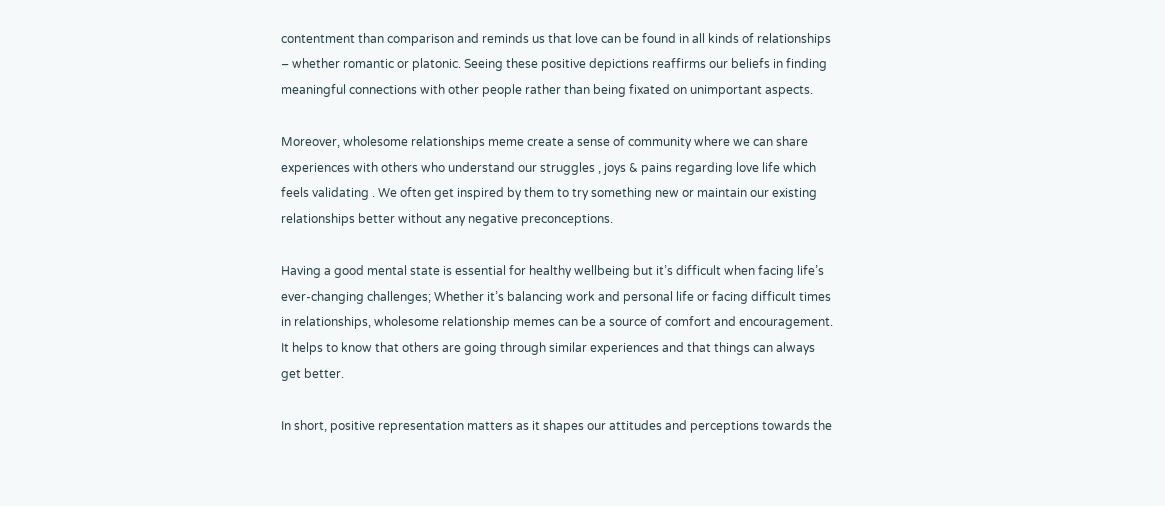contentment than comparison and reminds us that love can be found in all kinds of relationships – whether romantic or platonic. Seeing these positive depictions reaffirms our beliefs in finding meaningful connections with other people rather than being fixated on unimportant aspects.

Moreover, wholesome relationships meme create a sense of community where we can share experiences with others who understand our struggles , joys & pains regarding love life which feels validating . We often get inspired by them to try something new or maintain our existing relationships better without any negative preconceptions.

Having a good mental state is essential for healthy wellbeing but it’s difficult when facing life’s ever-changing challenges; Whether it’s balancing work and personal life or facing difficult times in relationships, wholesome relationship memes can be a source of comfort and encouragement. It helps to know that others are going through similar experiences and that things can always get better.

In short, positive representation matters as it shapes our attitudes and perceptions towards the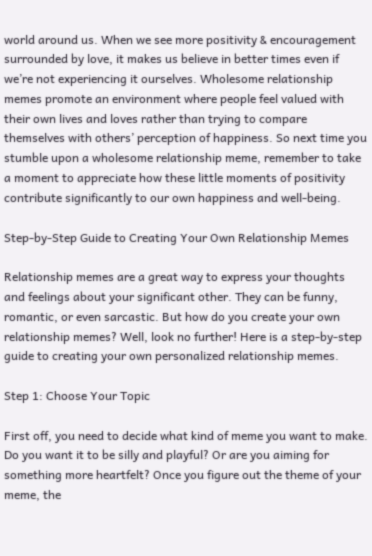world around us. When we see more positivity & encouragement surrounded by love, it makes us believe in better times even if we’re not experiencing it ourselves. Wholesome relationship memes promote an environment where people feel valued with their own lives and loves rather than trying to compare themselves with others’ perception of happiness. So next time you stumble upon a wholesome relationship meme, remember to take a moment to appreciate how these little moments of positivity contribute significantly to our own happiness and well-being.

Step-by-Step Guide to Creating Your Own Relationship Memes

Relationship memes are a great way to express your thoughts and feelings about your significant other. They can be funny, romantic, or even sarcastic. But how do you create your own relationship memes? Well, look no further! Here is a step-by-step guide to creating your own personalized relationship memes.

Step 1: Choose Your Topic

First off, you need to decide what kind of meme you want to make. Do you want it to be silly and playful? Or are you aiming for something more heartfelt? Once you figure out the theme of your meme, the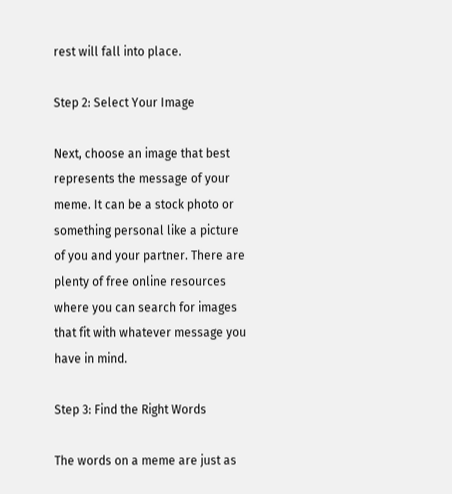rest will fall into place.

Step 2: Select Your Image

Next, choose an image that best represents the message of your meme. It can be a stock photo or something personal like a picture of you and your partner. There are plenty of free online resources where you can search for images that fit with whatever message you have in mind.

Step 3: Find the Right Words

The words on a meme are just as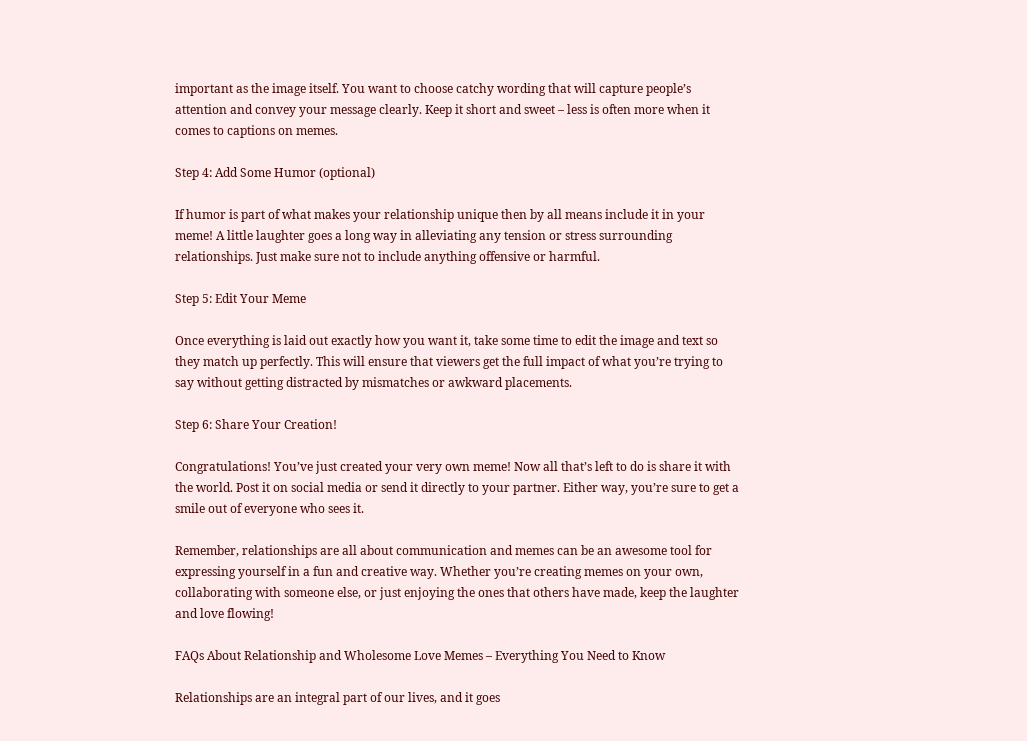important as the image itself. You want to choose catchy wording that will capture people’s attention and convey your message clearly. Keep it short and sweet – less is often more when it comes to captions on memes.

Step 4: Add Some Humor (optional)

If humor is part of what makes your relationship unique then by all means include it in your meme! A little laughter goes a long way in alleviating any tension or stress surrounding relationships. Just make sure not to include anything offensive or harmful.

Step 5: Edit Your Meme

Once everything is laid out exactly how you want it, take some time to edit the image and text so they match up perfectly. This will ensure that viewers get the full impact of what you’re trying to say without getting distracted by mismatches or awkward placements.

Step 6: Share Your Creation!

Congratulations! You’ve just created your very own meme! Now all that’s left to do is share it with the world. Post it on social media or send it directly to your partner. Either way, you’re sure to get a smile out of everyone who sees it.

Remember, relationships are all about communication and memes can be an awesome tool for expressing yourself in a fun and creative way. Whether you’re creating memes on your own, collaborating with someone else, or just enjoying the ones that others have made, keep the laughter and love flowing!

FAQs About Relationship and Wholesome Love Memes – Everything You Need to Know

Relationships are an integral part of our lives, and it goes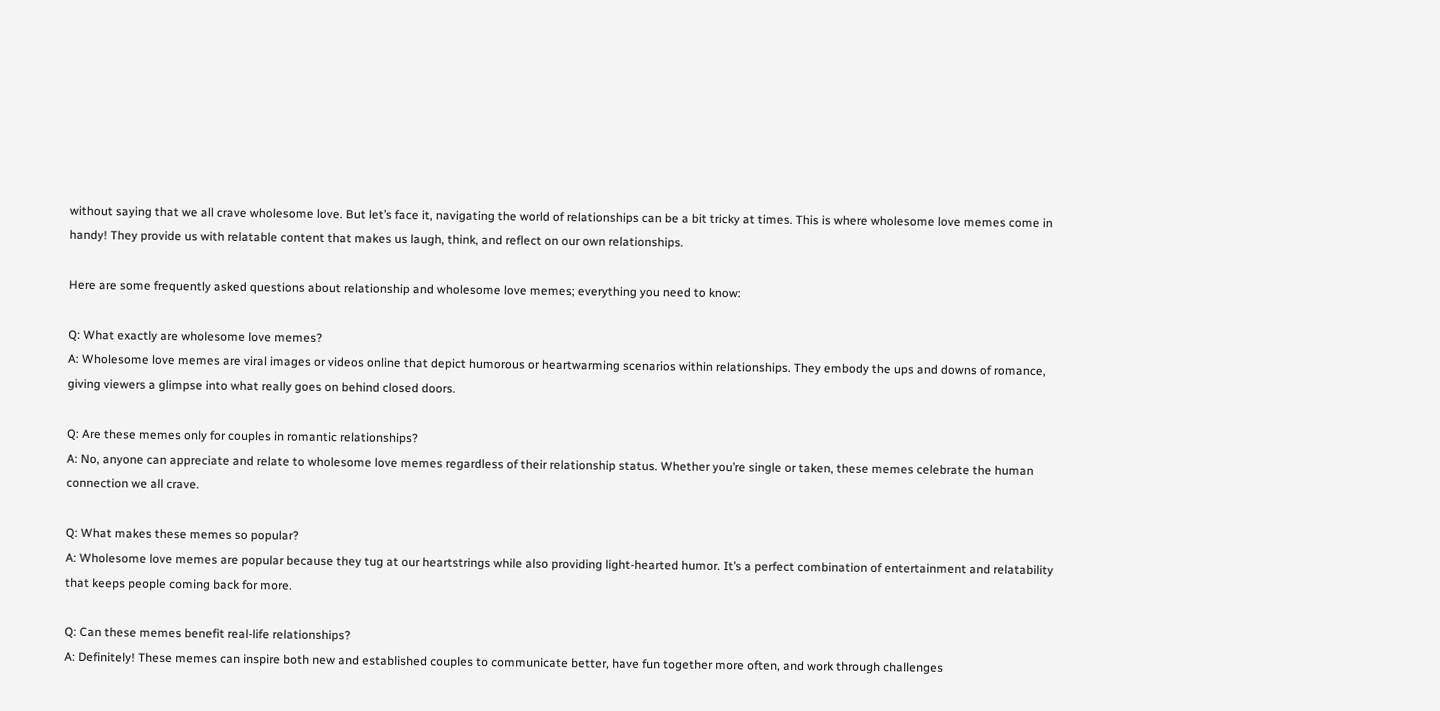without saying that we all crave wholesome love. But let’s face it, navigating the world of relationships can be a bit tricky at times. This is where wholesome love memes come in handy! They provide us with relatable content that makes us laugh, think, and reflect on our own relationships.

Here are some frequently asked questions about relationship and wholesome love memes; everything you need to know:

Q: What exactly are wholesome love memes?
A: Wholesome love memes are viral images or videos online that depict humorous or heartwarming scenarios within relationships. They embody the ups and downs of romance, giving viewers a glimpse into what really goes on behind closed doors.

Q: Are these memes only for couples in romantic relationships?
A: No, anyone can appreciate and relate to wholesome love memes regardless of their relationship status. Whether you’re single or taken, these memes celebrate the human connection we all crave.

Q: What makes these memes so popular?
A: Wholesome love memes are popular because they tug at our heartstrings while also providing light-hearted humor. It’s a perfect combination of entertainment and relatability that keeps people coming back for more.

Q: Can these memes benefit real-life relationships?
A: Definitely! These memes can inspire both new and established couples to communicate better, have fun together more often, and work through challenges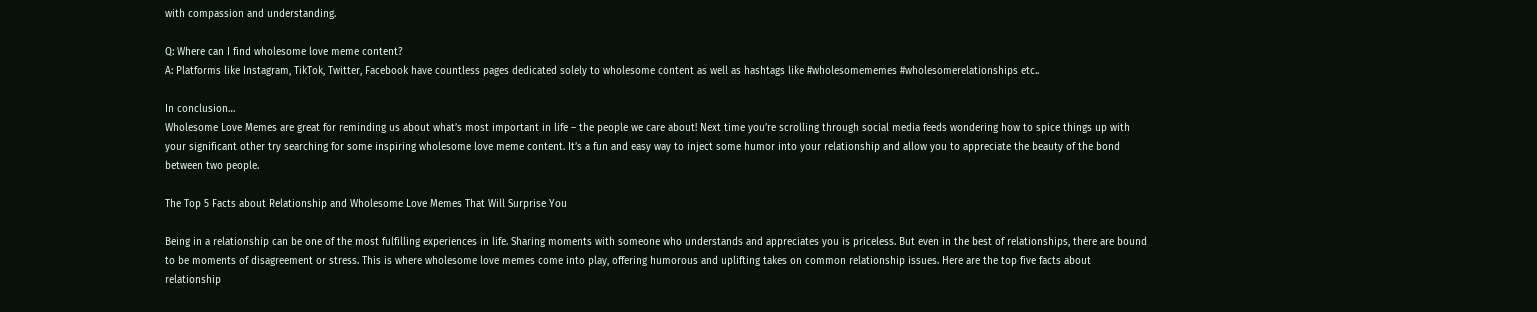with compassion and understanding.

Q: Where can I find wholesome love meme content?
A: Platforms like Instagram, TikTok, Twitter, Facebook have countless pages dedicated solely to wholesome content as well as hashtags like #wholesomememes #wholesomerelationships etc..

In conclusion…
Wholesome Love Memes are great for reminding us about what’s most important in life – the people we care about! Next time you’re scrolling through social media feeds wondering how to spice things up with your significant other try searching for some inspiring wholesome love meme content. It’s a fun and easy way to inject some humor into your relationship and allow you to appreciate the beauty of the bond between two people.

The Top 5 Facts about Relationship and Wholesome Love Memes That Will Surprise You

Being in a relationship can be one of the most fulfilling experiences in life. Sharing moments with someone who understands and appreciates you is priceless. But even in the best of relationships, there are bound to be moments of disagreement or stress. This is where wholesome love memes come into play, offering humorous and uplifting takes on common relationship issues. Here are the top five facts about relationship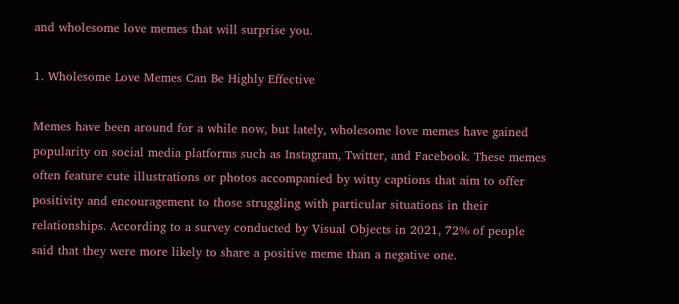and wholesome love memes that will surprise you.

1. Wholesome Love Memes Can Be Highly Effective

Memes have been around for a while now, but lately, wholesome love memes have gained popularity on social media platforms such as Instagram, Twitter, and Facebook. These memes often feature cute illustrations or photos accompanied by witty captions that aim to offer positivity and encouragement to those struggling with particular situations in their relationships. According to a survey conducted by Visual Objects in 2021, 72% of people said that they were more likely to share a positive meme than a negative one.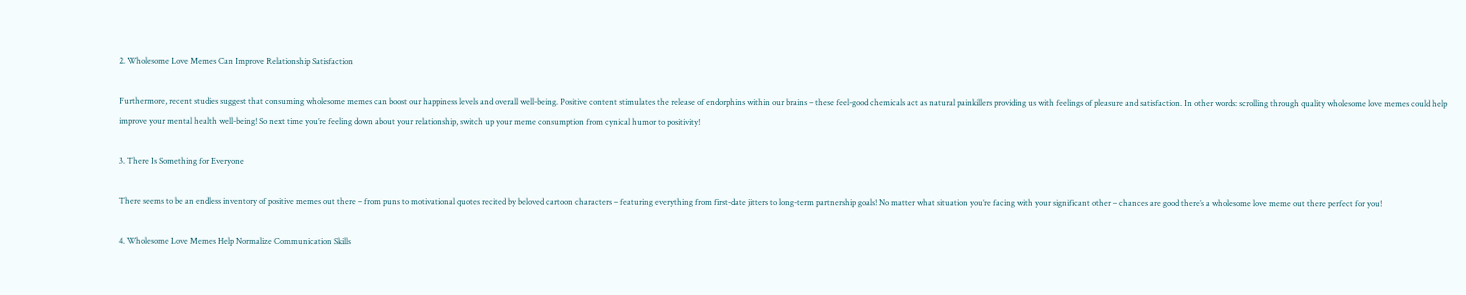2. Wholesome Love Memes Can Improve Relationship Satisfaction

Furthermore, recent studies suggest that consuming wholesome memes can boost our happiness levels and overall well-being. Positive content stimulates the release of endorphins within our brains – these feel-good chemicals act as natural painkillers providing us with feelings of pleasure and satisfaction. In other words: scrolling through quality wholesome love memes could help improve your mental health well-being! So next time you’re feeling down about your relationship, switch up your meme consumption from cynical humor to positivity!

3. There Is Something for Everyone

There seems to be an endless inventory of positive memes out there – from puns to motivational quotes recited by beloved cartoon characters – featuring everything from first-date jitters to long-term partnership goals! No matter what situation you’re facing with your significant other – chances are good there’s a wholesome love meme out there perfect for you!

4. Wholesome Love Memes Help Normalize Communication Skills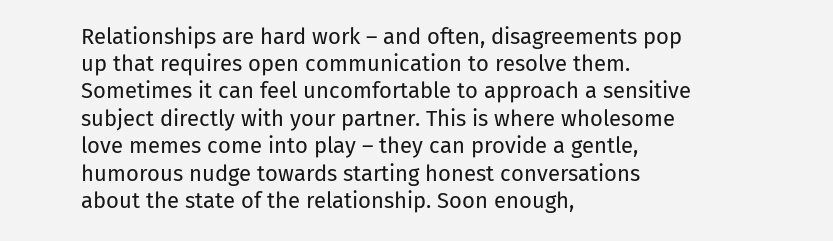Relationships are hard work – and often, disagreements pop up that requires open communication to resolve them. Sometimes it can feel uncomfortable to approach a sensitive subject directly with your partner. This is where wholesome love memes come into play – they can provide a gentle, humorous nudge towards starting honest conversations about the state of the relationship. Soon enough,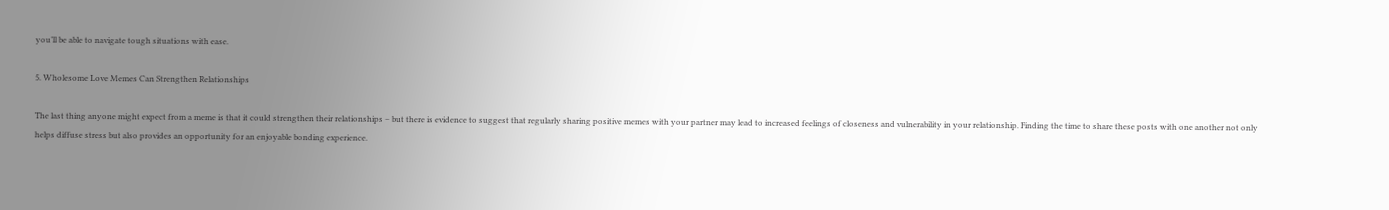you’ll be able to navigate tough situations with ease.

5. Wholesome Love Memes Can Strengthen Relationships

The last thing anyone might expect from a meme is that it could strengthen their relationships – but there is evidence to suggest that regularly sharing positive memes with your partner may lead to increased feelings of closeness and vulnerability in your relationship. Finding the time to share these posts with one another not only helps diffuse stress but also provides an opportunity for an enjoyable bonding experience.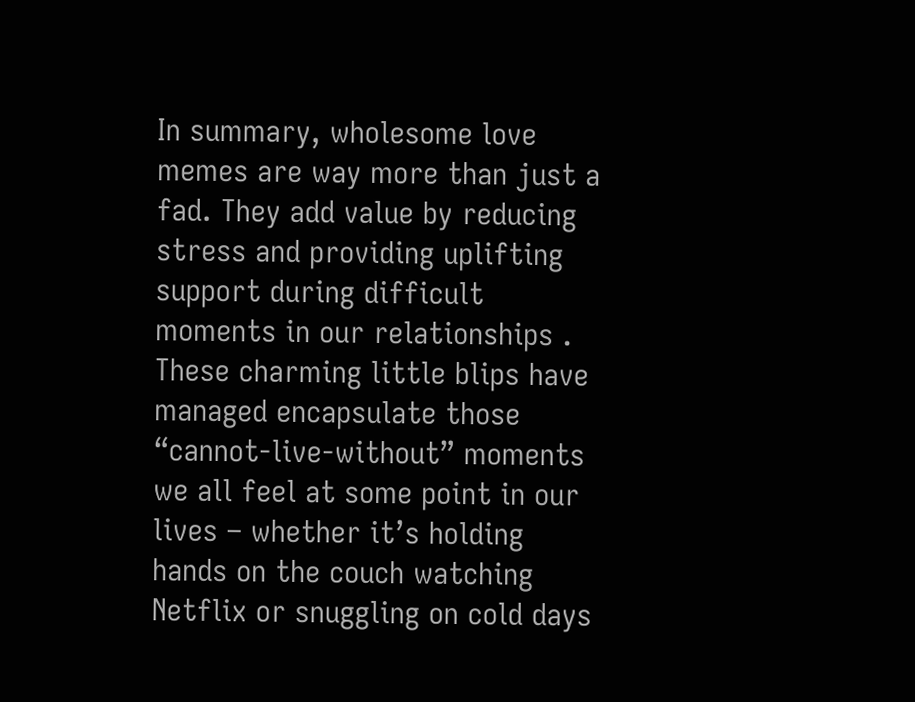In summary, wholesome love memes are way more than just a fad. They add value by reducing stress and providing uplifting support during difficult moments in our relationships . These charming little blips have managed encapsulate those “cannot-live-without” moments we all feel at some point in our lives – whether it’s holding hands on the couch watching Netflix or snuggling on cold days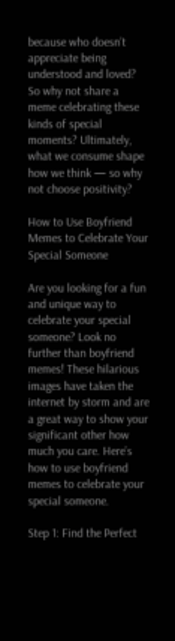because who doesn’t appreciate being understood and loved? So why not share a meme celebrating these kinds of special moments? Ultimately, what we consume shape how we think — so why not choose positivity?

How to Use Boyfriend Memes to Celebrate Your Special Someone

Are you looking for a fun and unique way to celebrate your special someone? Look no further than boyfriend memes! These hilarious images have taken the internet by storm and are a great way to show your significant other how much you care. Here’s how to use boyfriend memes to celebrate your special someone.

Step 1: Find the Perfect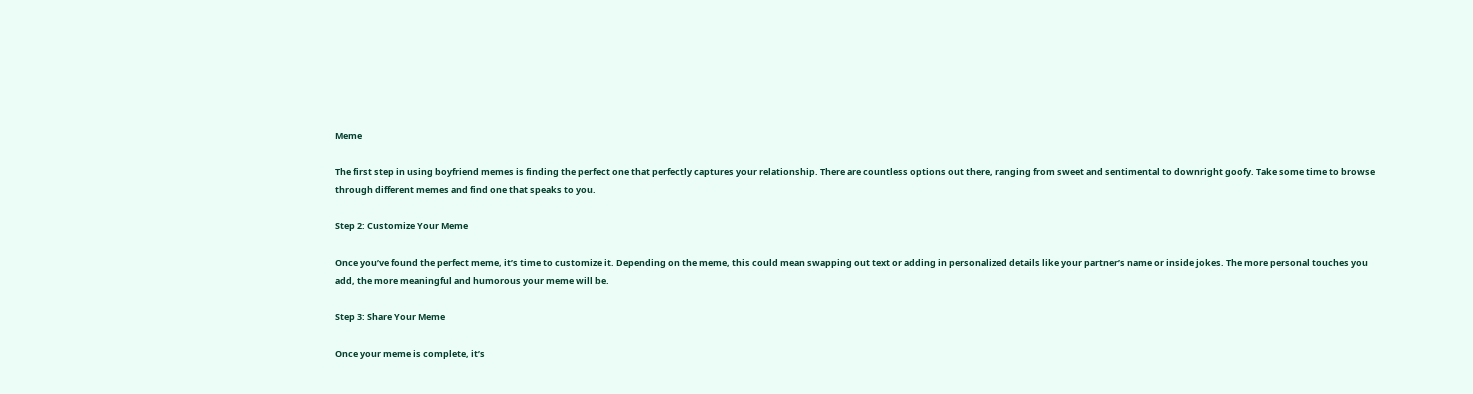Meme

The first step in using boyfriend memes is finding the perfect one that perfectly captures your relationship. There are countless options out there, ranging from sweet and sentimental to downright goofy. Take some time to browse through different memes and find one that speaks to you.

Step 2: Customize Your Meme

Once you’ve found the perfect meme, it’s time to customize it. Depending on the meme, this could mean swapping out text or adding in personalized details like your partner’s name or inside jokes. The more personal touches you add, the more meaningful and humorous your meme will be.

Step 3: Share Your Meme

Once your meme is complete, it’s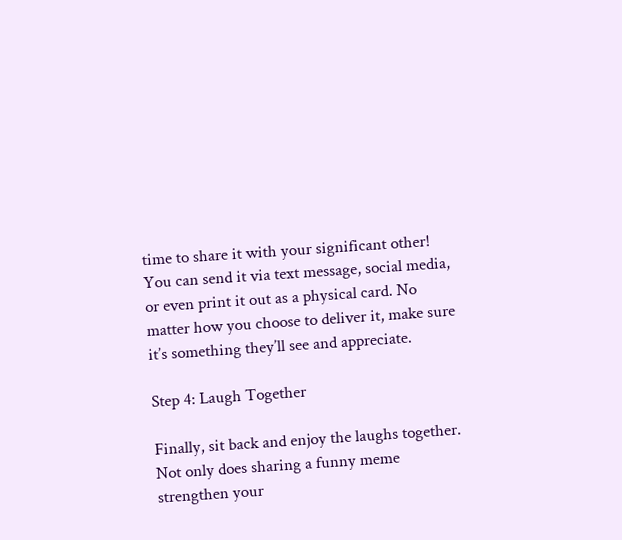time to share it with your significant other! You can send it via text message, social media, or even print it out as a physical card. No matter how you choose to deliver it, make sure it’s something they’ll see and appreciate.

Step 4: Laugh Together

Finally, sit back and enjoy the laughs together. Not only does sharing a funny meme strengthen your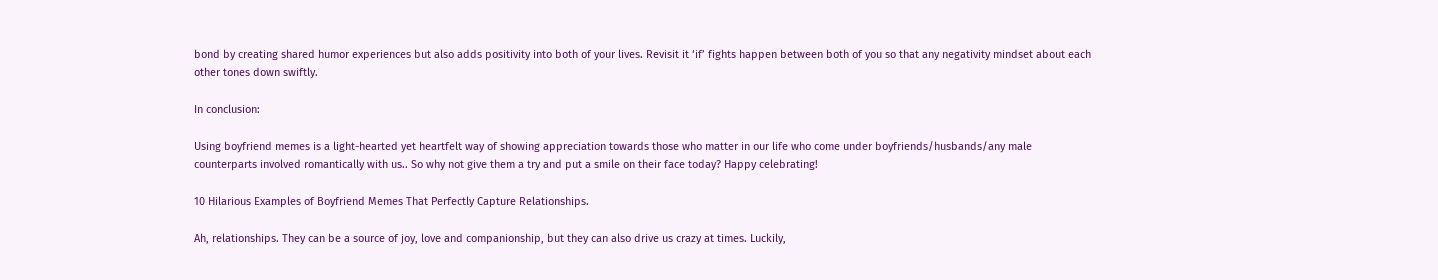bond by creating shared humor experiences but also adds positivity into both of your lives. Revisit it ‘if’ fights happen between both of you so that any negativity mindset about each other tones down swiftly.

In conclusion:

Using boyfriend memes is a light-hearted yet heartfelt way of showing appreciation towards those who matter in our life who come under boyfriends/husbands/any male counterparts involved romantically with us.. So why not give them a try and put a smile on their face today? Happy celebrating!

10 Hilarious Examples of Boyfriend Memes That Perfectly Capture Relationships.

Ah, relationships. They can be a source of joy, love and companionship, but they can also drive us crazy at times. Luckily,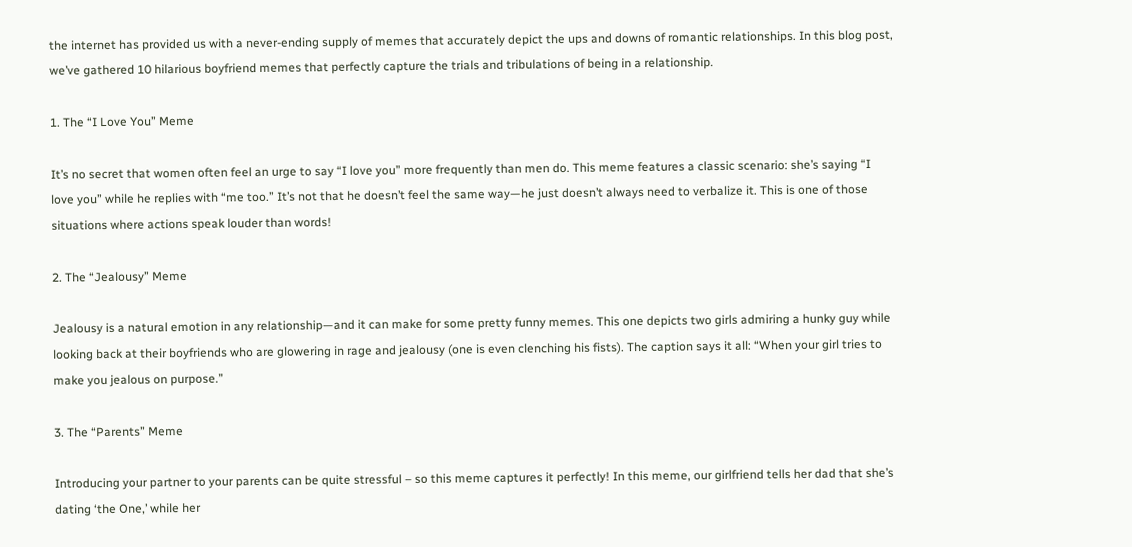the internet has provided us with a never-ending supply of memes that accurately depict the ups and downs of romantic relationships. In this blog post, we’ve gathered 10 hilarious boyfriend memes that perfectly capture the trials and tribulations of being in a relationship.

1. The “I Love You” Meme

It’s no secret that women often feel an urge to say “I love you” more frequently than men do. This meme features a classic scenario: she’s saying “I love you” while he replies with “me too.” It’s not that he doesn’t feel the same way—he just doesn’t always need to verbalize it. This is one of those situations where actions speak louder than words!

2. The “Jealousy” Meme

Jealousy is a natural emotion in any relationship—and it can make for some pretty funny memes. This one depicts two girls admiring a hunky guy while looking back at their boyfriends who are glowering in rage and jealousy (one is even clenching his fists). The caption says it all: “When your girl tries to make you jealous on purpose.”

3. The “Parents” Meme

Introducing your partner to your parents can be quite stressful – so this meme captures it perfectly! In this meme, our girlfriend tells her dad that she’s dating ‘the One,’ while her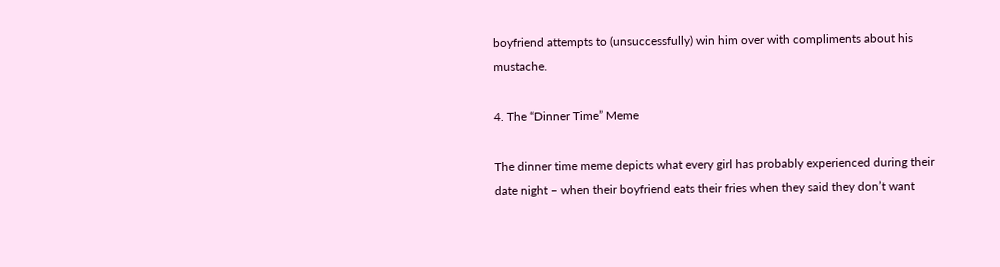boyfriend attempts to (unsuccessfully) win him over with compliments about his mustache.

4. The “Dinner Time” Meme

The dinner time meme depicts what every girl has probably experienced during their date night – when their boyfriend eats their fries when they said they don’t want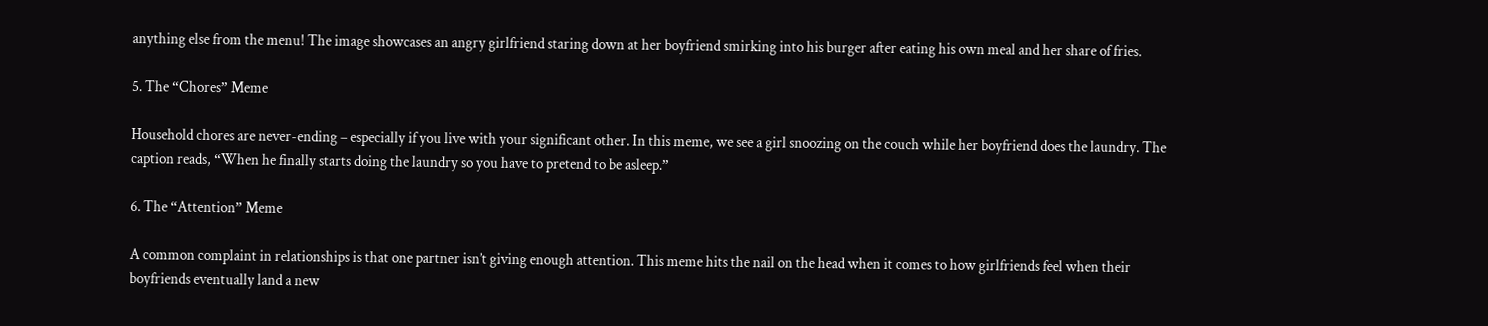anything else from the menu! The image showcases an angry girlfriend staring down at her boyfriend smirking into his burger after eating his own meal and her share of fries.

5. The “Chores” Meme

Household chores are never-ending – especially if you live with your significant other. In this meme, we see a girl snoozing on the couch while her boyfriend does the laundry. The caption reads, “When he finally starts doing the laundry so you have to pretend to be asleep.”

6. The “Attention” Meme

A common complaint in relationships is that one partner isn’t giving enough attention. This meme hits the nail on the head when it comes to how girlfriends feel when their boyfriends eventually land a new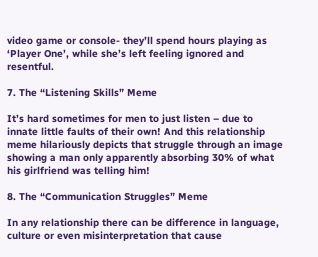video game or console- they’ll spend hours playing as ‘Player One’, while she’s left feeling ignored and resentful.

7. The “Listening Skills” Meme

It’s hard sometimes for men to just listen – due to innate little faults of their own! And this relationship meme hilariously depicts that struggle through an image showing a man only apparently absorbing 30% of what his girlfriend was telling him!

8. The “Communication Struggles” Meme

In any relationship there can be difference in language, culture or even misinterpretation that cause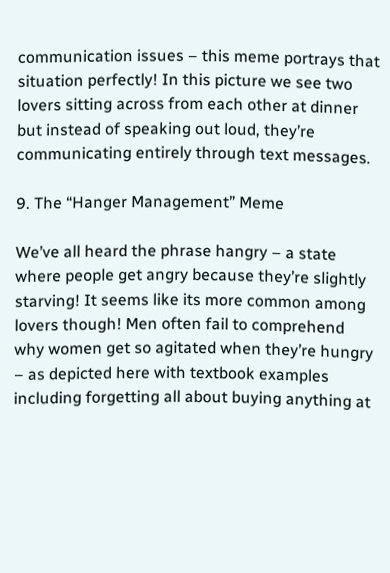communication issues – this meme portrays that situation perfectly! In this picture we see two lovers sitting across from each other at dinner but instead of speaking out loud, they’re communicating entirely through text messages.

9. The “Hanger Management” Meme

We’ve all heard the phrase hangry – a state where people get angry because they’re slightly starving! It seems like its more common among lovers though! Men often fail to comprehend why women get so agitated when they’re hungry – as depicted here with textbook examples including forgetting all about buying anything at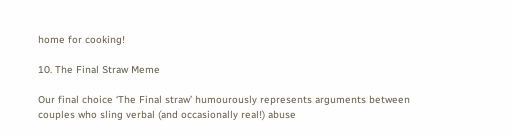home for cooking!

10. The Final Straw Meme

Our final choice ‘The Final straw’ humourously represents arguments between couples who sling verbal (and occasionally real!) abuse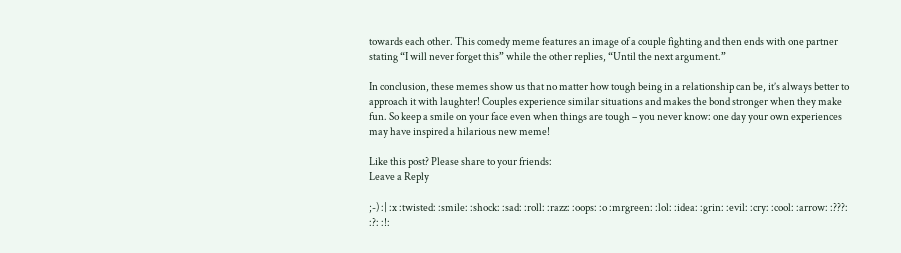towards each other. This comedy meme features an image of a couple fighting and then ends with one partner stating “I will never forget this” while the other replies, “Until the next argument.”

In conclusion, these memes show us that no matter how tough being in a relationship can be, it’s always better to approach it with laughter! Couples experience similar situations and makes the bond stronger when they make fun. So keep a smile on your face even when things are tough – you never know: one day your own experiences may have inspired a hilarious new meme!

Like this post? Please share to your friends:
Leave a Reply

;-) :| :x :twisted: :smile: :shock: :sad: :roll: :razz: :oops: :o :mrgreen: :lol: :idea: :grin: :evil: :cry: :cool: :arrow: :???: :?: :!: